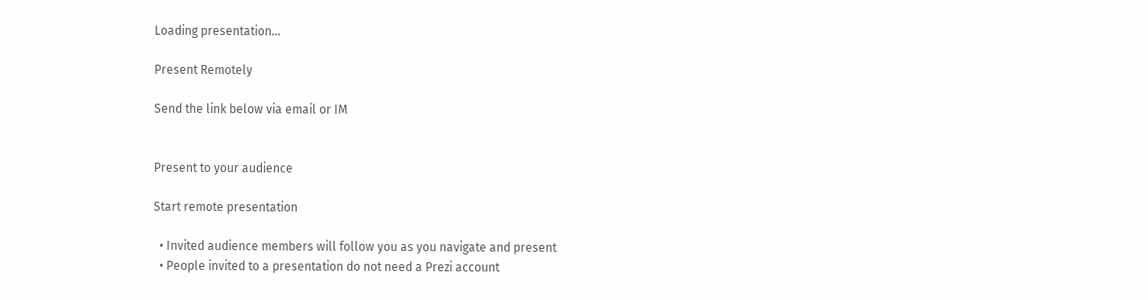Loading presentation...

Present Remotely

Send the link below via email or IM


Present to your audience

Start remote presentation

  • Invited audience members will follow you as you navigate and present
  • People invited to a presentation do not need a Prezi account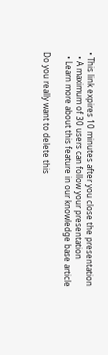• This link expires 10 minutes after you close the presentation
  • A maximum of 30 users can follow your presentation
  • Learn more about this feature in our knowledge base article

Do you really want to delete this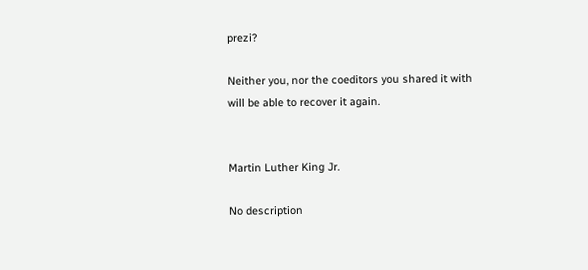prezi?

Neither you, nor the coeditors you shared it with will be able to recover it again.


Martin Luther King Jr.

No description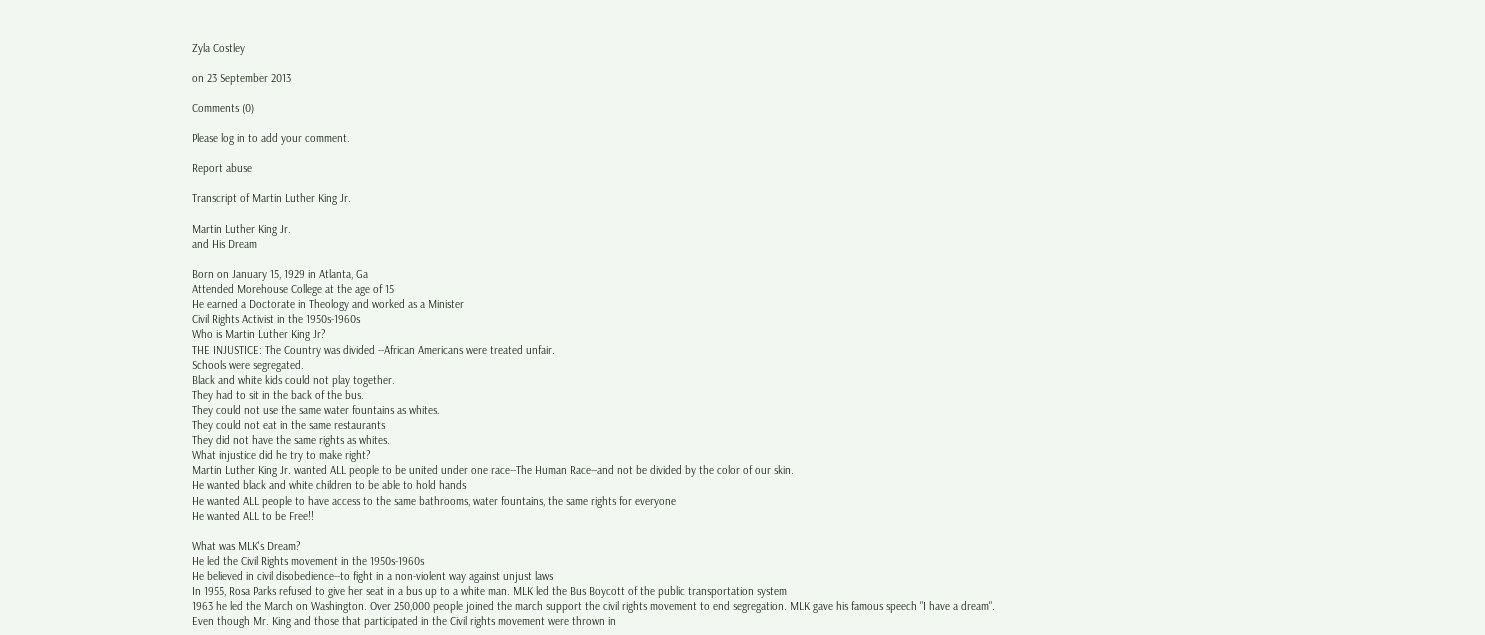Zyla Costley

on 23 September 2013

Comments (0)

Please log in to add your comment.

Report abuse

Transcript of Martin Luther King Jr.

Martin Luther King Jr.
and His Dream

Born on January 15, 1929 in Atlanta, Ga
Attended Morehouse College at the age of 15
He earned a Doctorate in Theology and worked as a Minister
Civil Rights Activist in the 1950s-1960s
Who is Martin Luther King Jr?
THE INJUSTICE: The Country was divided --African Americans were treated unfair.
Schools were segregated.
Black and white kids could not play together.
They had to sit in the back of the bus.
They could not use the same water fountains as whites.
They could not eat in the same restaurants
They did not have the same rights as whites.
What injustice did he try to make right?
Martin Luther King Jr. wanted ALL people to be united under one race--The Human Race--and not be divided by the color of our skin.
He wanted black and white children to be able to hold hands
He wanted ALL people to have access to the same bathrooms, water fountains, the same rights for everyone
He wanted ALL to be Free!!

What was MLK's Dream?
He led the Civil Rights movement in the 1950s-1960s
He believed in civil disobedience--to fight in a non-violent way against unjust laws
In 1955, Rosa Parks refused to give her seat in a bus up to a white man. MLK led the Bus Boycott of the public transportation system
1963 he led the March on Washington. Over 250,000 people joined the march support the civil rights movement to end segregation. MLK gave his famous speech "I have a dream".
Even though Mr. King and those that participated in the Civil rights movement were thrown in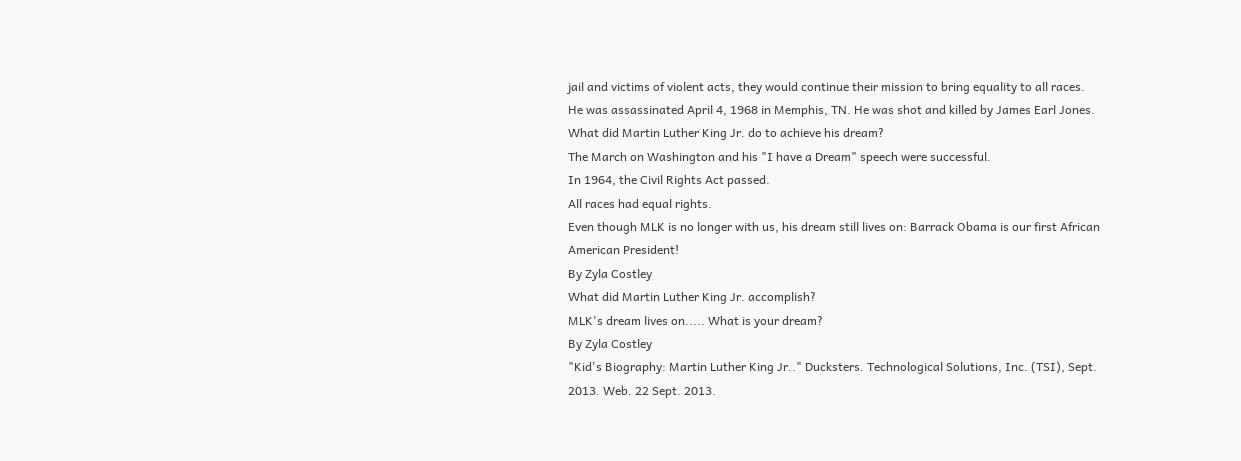jail and victims of violent acts, they would continue their mission to bring equality to all races.
He was assassinated April 4, 1968 in Memphis, TN. He was shot and killed by James Earl Jones.
What did Martin Luther King Jr. do to achieve his dream?
The March on Washington and his "I have a Dream" speech were successful.
In 1964, the Civil Rights Act passed.
All races had equal rights.
Even though MLK is no longer with us, his dream still lives on: Barrack Obama is our first African American President!
By Zyla Costley
What did Martin Luther King Jr. accomplish?
MLK's dream lives on..... What is your dream?
By Zyla Costley
"Kid's Biography: Martin Luther King Jr.." Ducksters. Technological Solutions, Inc. (TSI), Sept. 2013. Web. 22 Sept. 2013.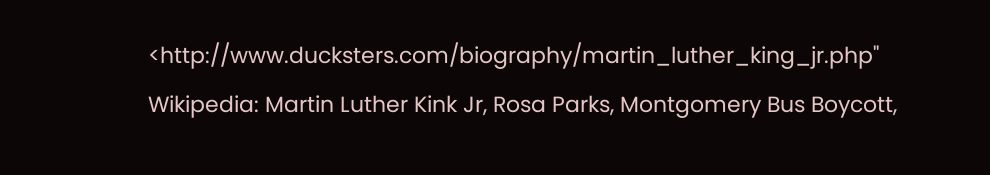<http://www.ducksters.com/biography/martin_luther_king_jr.php"
Wikipedia: Martin Luther Kink Jr, Rosa Parks, Montgomery Bus Boycott,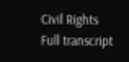Civil Rights
Full transcript